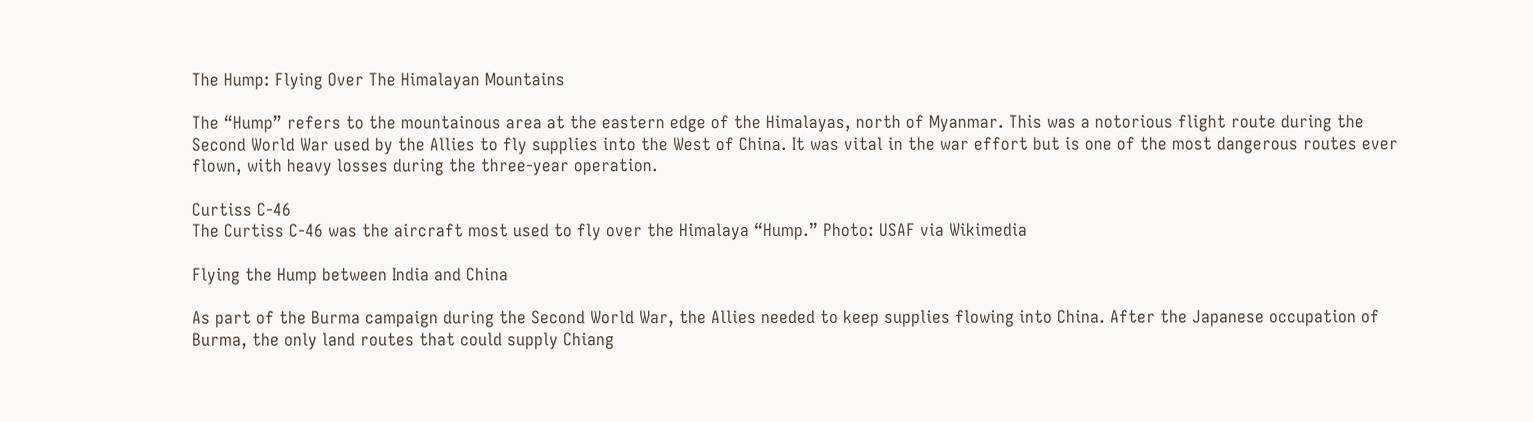The Hump: Flying Over The Himalayan Mountains

The “Hump” refers to the mountainous area at the eastern edge of the Himalayas, north of Myanmar. This was a notorious flight route during the Second World War used by the Allies to fly supplies into the West of China. It was vital in the war effort but is one of the most dangerous routes ever flown, with heavy losses during the three-year operation.

Curtiss C-46
The Curtiss C-46 was the aircraft most used to fly over the Himalaya “Hump.” Photo: USAF via Wikimedia

Flying the Hump between India and China

As part of the Burma campaign during the Second World War, the Allies needed to keep supplies flowing into China. After the Japanese occupation of Burma, the only land routes that could supply Chiang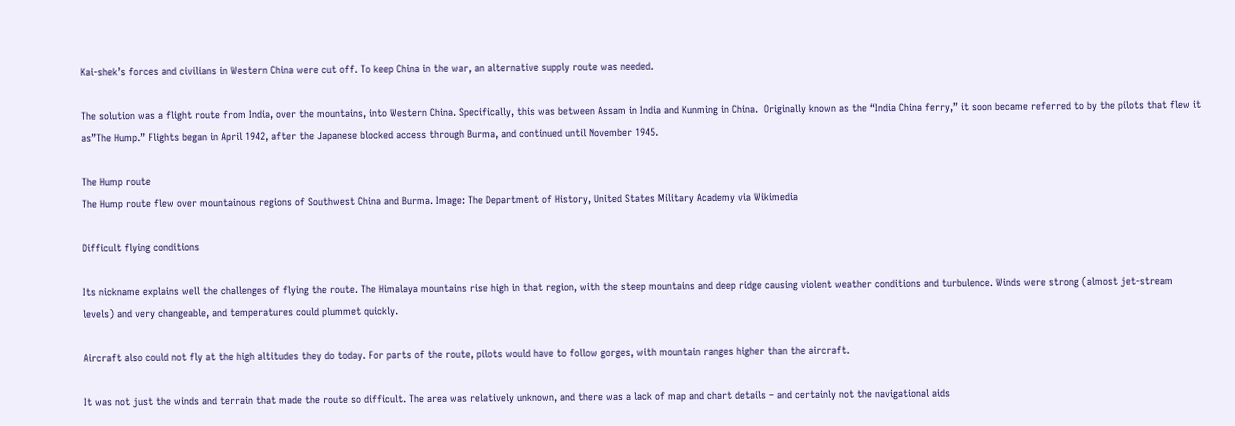Kai-shek’s forces and civilians in Western China were cut off. To keep China in the war, an alternative supply route was needed.

The solution was a flight route from India, over the mountains, into Western China. Specifically, this was between Assam in India and Kunming in China.  Originally known as the “India China ferry,” it soon became referred to by the pilots that flew it as”The Hump.” Flights began in April 1942, after the Japanese blocked access through Burma, and continued until November 1945.

The Hump route
The Hump route flew over mountainous regions of Southwest China and Burma. Image: The Department of History, United States Military Academy via Wikimedia

Difficult flying conditions

Its nickname explains well the challenges of flying the route. The Himalaya mountains rise high in that region, with the steep mountains and deep ridge causing violent weather conditions and turbulence. Winds were strong (almost jet-stream levels) and very changeable, and temperatures could plummet quickly.

Aircraft also could not fly at the high altitudes they do today. For parts of the route, pilots would have to follow gorges, with mountain ranges higher than the aircraft.

It was not just the winds and terrain that made the route so difficult. The area was relatively unknown, and there was a lack of map and chart details – and certainly not the navigational aids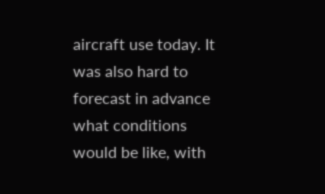aircraft use today. It was also hard to forecast in advance what conditions would be like, with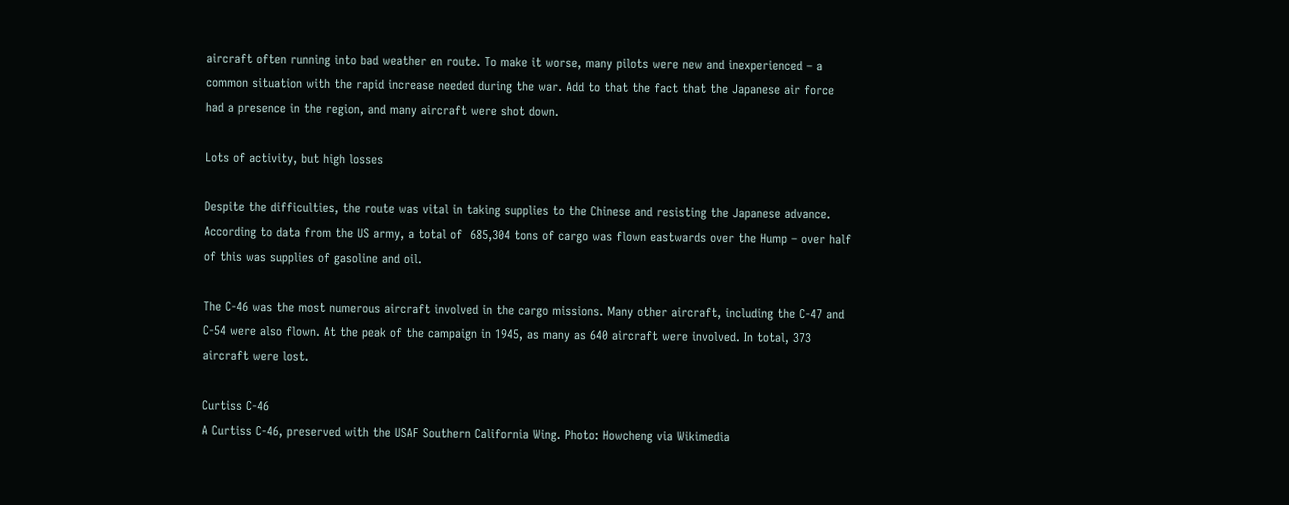aircraft often running into bad weather en route. To make it worse, many pilots were new and inexperienced – a common situation with the rapid increase needed during the war. Add to that the fact that the Japanese air force had a presence in the region, and many aircraft were shot down.

Lots of activity, but high losses

Despite the difficulties, the route was vital in taking supplies to the Chinese and resisting the Japanese advance. According to data from the US army, a total of  685,304 tons of cargo was flown eastwards over the Hump – over half of this was supplies of gasoline and oil.

The C-46 was the most numerous aircraft involved in the cargo missions. Many other aircraft, including the C-47 and C-54 were also flown. At the peak of the campaign in 1945, as many as 640 aircraft were involved. In total, 373 aircraft were lost.

Curtiss C-46
A Curtiss C-46, preserved with the USAF Southern California Wing. Photo: Howcheng via Wikimedia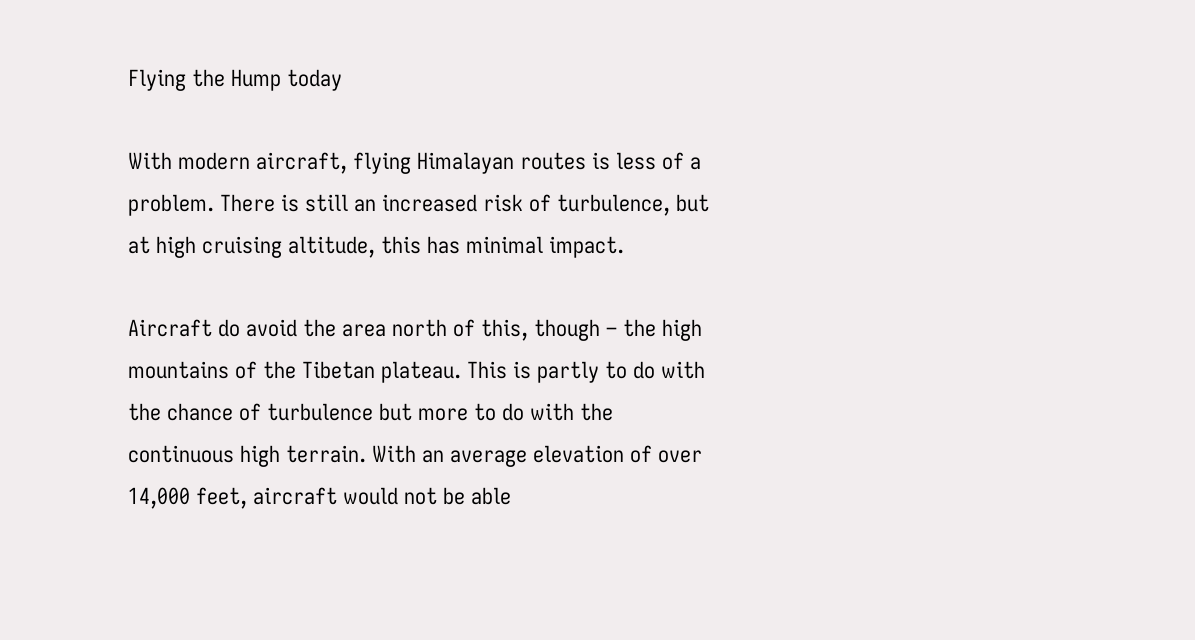Flying the Hump today

With modern aircraft, flying Himalayan routes is less of a problem. There is still an increased risk of turbulence, but at high cruising altitude, this has minimal impact.

Aircraft do avoid the area north of this, though – the high mountains of the Tibetan plateau. This is partly to do with the chance of turbulence but more to do with the continuous high terrain. With an average elevation of over 14,000 feet, aircraft would not be able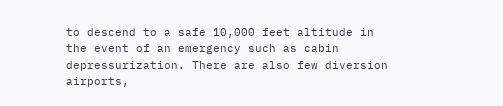to descend to a safe 10,000 feet altitude in the event of an emergency such as cabin depressurization. There are also few diversion airports,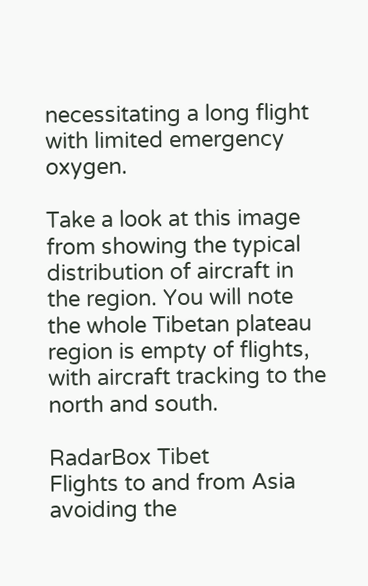necessitating a long flight with limited emergency oxygen.

Take a look at this image from showing the typical distribution of aircraft in the region. You will note the whole Tibetan plateau region is empty of flights, with aircraft tracking to the north and south.

RadarBox Tibet
Flights to and from Asia avoiding the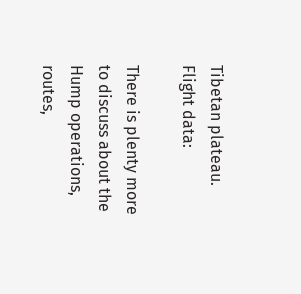Tibetan plateau. Flight data:

There is plenty more to discuss about the Hump operations, routes,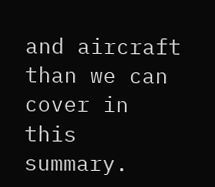and aircraft than we can cover in this summary.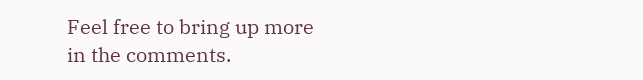Feel free to bring up more in the comments.